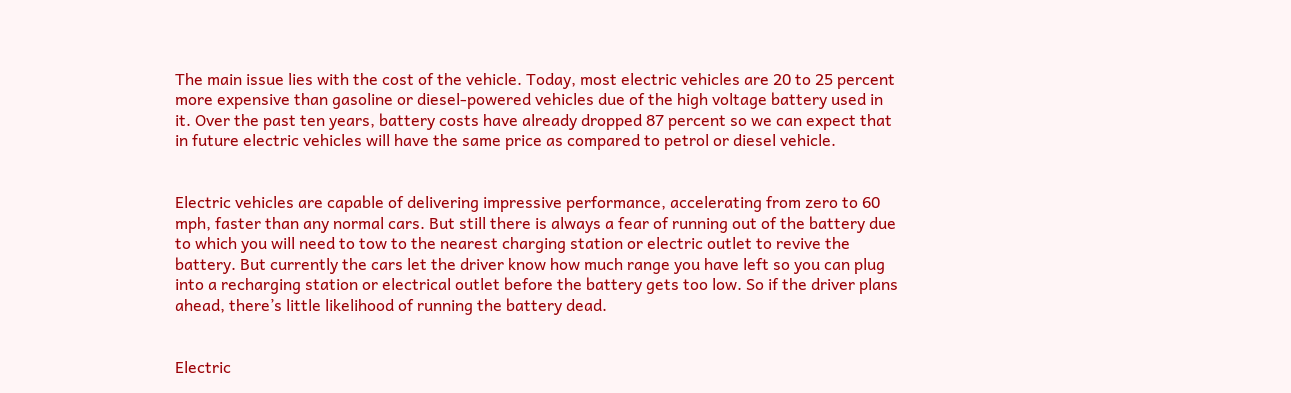The main issue lies with the cost of the vehicle. Today, most electric vehicles are 20 to 25 percent more expensive than gasoline or diesel-powered vehicles due of the high voltage battery used in it. Over the past ten years, battery costs have already dropped 87 percent so we can expect that in future electric vehicles will have the same price as compared to petrol or diesel vehicle.


Electric vehicles are capable of delivering impressive performance, accelerating from zero to 60 mph, faster than any normal cars. But still there is always a fear of running out of the battery due to which you will need to tow to the nearest charging station or electric outlet to revive the battery. But currently the cars let the driver know how much range you have left so you can plug into a recharging station or electrical outlet before the battery gets too low. So if the driver plans ahead, there’s little likelihood of running the battery dead.


Electric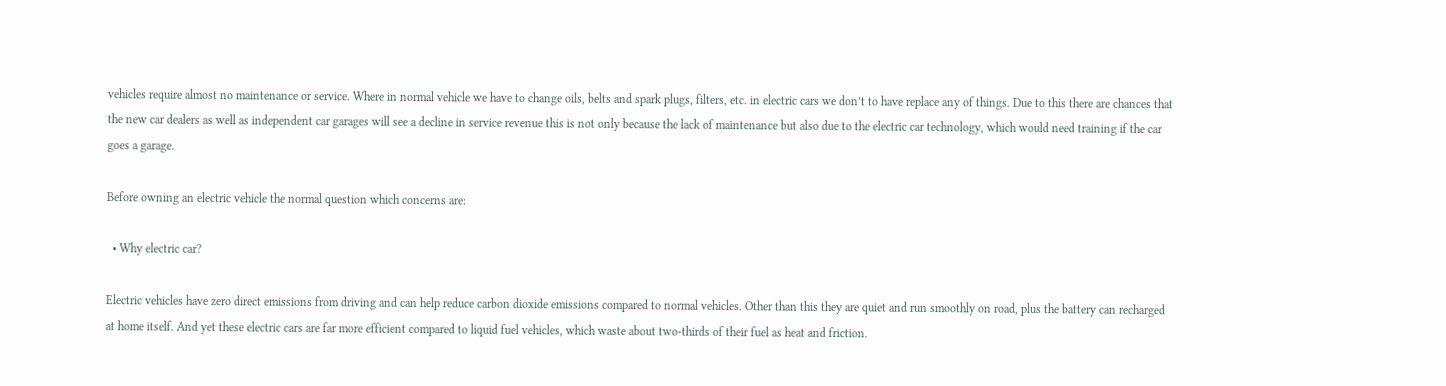vehicles require almost no maintenance or service. Where in normal vehicle we have to change oils, belts and spark plugs, filters, etc. in electric cars we don’t to have replace any of things. Due to this there are chances that the new car dealers as well as independent car garages will see a decline in service revenue this is not only because the lack of maintenance but also due to the electric car technology, which would need training if the car goes a garage.

Before owning an electric vehicle the normal question which concerns are:

  • Why electric car?

Electric vehicles have zero direct emissions from driving and can help reduce carbon dioxide emissions compared to normal vehicles. Other than this they are quiet and run smoothly on road, plus the battery can recharged at home itself. And yet these electric cars are far more efficient compared to liquid fuel vehicles, which waste about two-thirds of their fuel as heat and friction.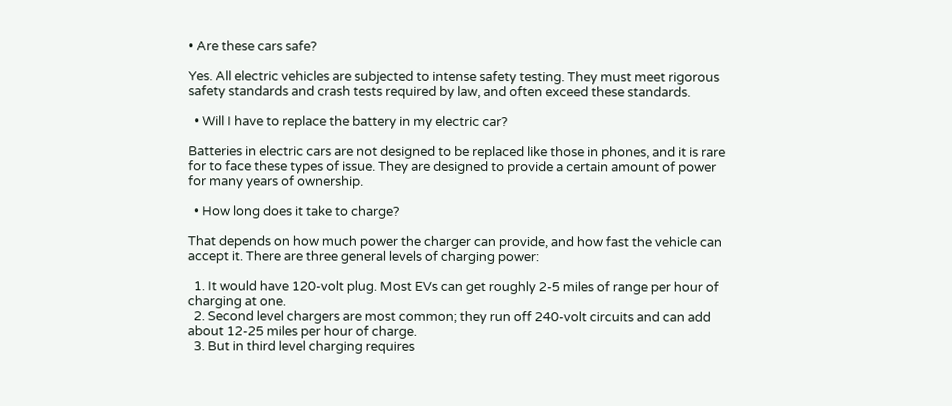• Are these cars safe?

Yes. All electric vehicles are subjected to intense safety testing. They must meet rigorous safety standards and crash tests required by law, and often exceed these standards.

  • Will I have to replace the battery in my electric car?

Batteries in electric cars are not designed to be replaced like those in phones, and it is rare for to face these types of issue. They are designed to provide a certain amount of power for many years of ownership.

  • How long does it take to charge?

That depends on how much power the charger can provide, and how fast the vehicle can accept it. There are three general levels of charging power:

  1. It would have 120-volt plug. Most EVs can get roughly 2-5 miles of range per hour of charging at one.
  2. Second level chargers are most common; they run off 240-volt circuits and can add about 12-25 miles per hour of charge.
  3. But in third level charging requires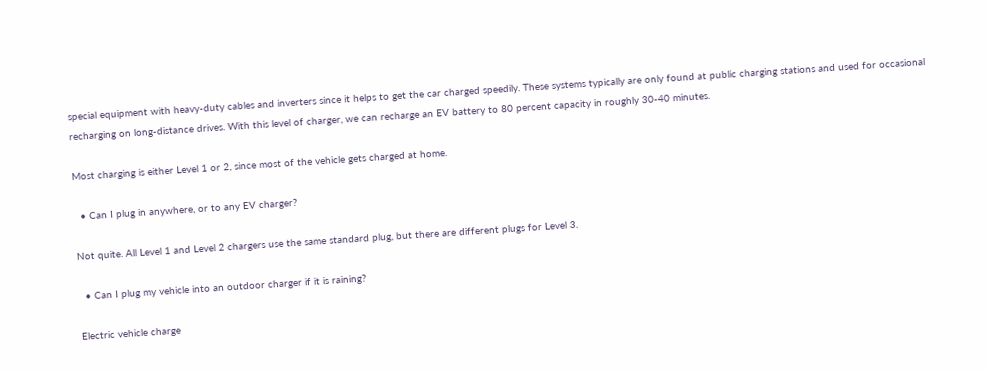special equipment with heavy-duty cables and inverters since it helps to get the car charged speedily. These systems typically are only found at public charging stations and used for occasional recharging on long-distance drives. With this level of charger, we can recharge an EV battery to 80 percent capacity in roughly 30-40 minutes.

Most charging is either Level 1 or 2, since most of the vehicle gets charged at home.

  • Can I plug in anywhere, or to any EV charger?

Not quite. All Level 1 and Level 2 chargers use the same standard plug, but there are different plugs for Level 3.

  • Can I plug my vehicle into an outdoor charger if it is raining?

Electric vehicle charge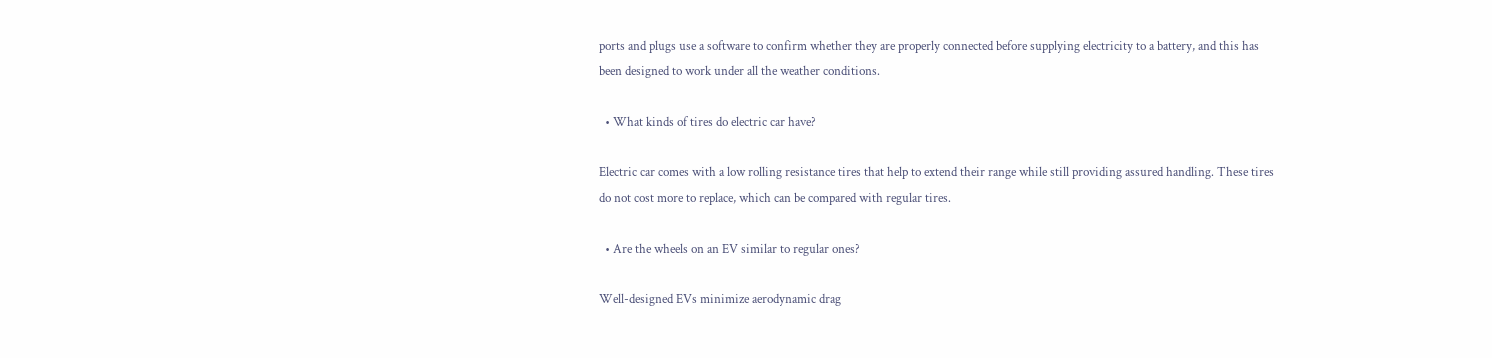ports and plugs use a software to confirm whether they are properly connected before supplying electricity to a battery, and this has been designed to work under all the weather conditions.

  • What kinds of tires do electric car have?

Electric car comes with a low rolling resistance tires that help to extend their range while still providing assured handling. These tires do not cost more to replace, which can be compared with regular tires.

  • Are the wheels on an EV similar to regular ones?

Well-designed EVs minimize aerodynamic drag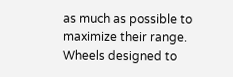as much as possible to maximize their range. Wheels designed to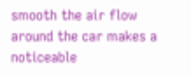smooth the air flow around the car makes a noticeable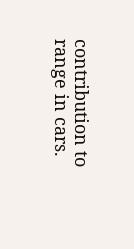contribution to range in cars.